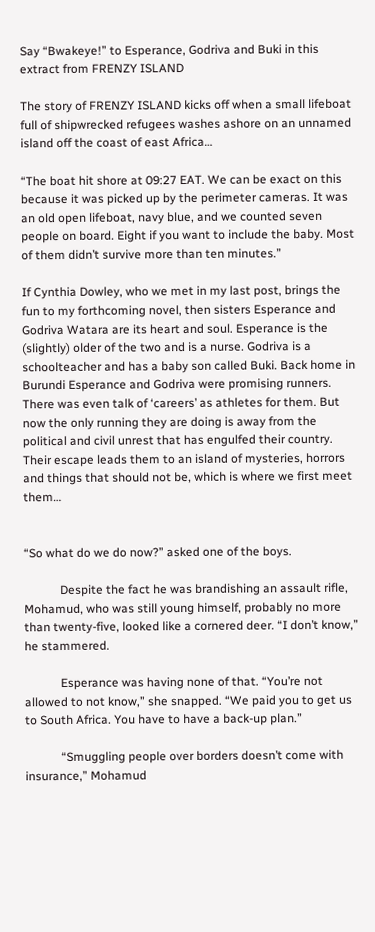Say “Bwakeye!” to Esperance, Godriva and Buki in this extract from FRENZY ISLAND

The story of FRENZY ISLAND kicks off when a small lifeboat full of shipwrecked refugees washes ashore on an unnamed island off the coast of east Africa…

“The boat hit shore at 09:27 EAT. We can be exact on this because it was picked up by the perimeter cameras. It was an old open lifeboat, navy blue, and we counted seven people on board. Eight if you want to include the baby. Most of them didn’t survive more than ten minutes.”

If Cynthia Dowley, who we met in my last post, brings the fun to my forthcoming novel, then sisters Esperance and Godriva Watara are its heart and soul. Esperance is the (slightly) older of the two and is a nurse. Godriva is a schoolteacher and has a baby son called Buki. Back home in Burundi Esperance and Godriva were promising runners. There was even talk of ‘careers’ as athletes for them. But now the only running they are doing is away from the political and civil unrest that has engulfed their country. Their escape leads them to an island of mysteries, horrors and things that should not be, which is where we first meet them…


“So what do we do now?” asked one of the boys.

            Despite the fact he was brandishing an assault rifle, Mohamud, who was still young himself, probably no more than twenty-five, looked like a cornered deer. “I don’t know,” he stammered.

            Esperance was having none of that. “You’re not allowed to not know,” she snapped. “We paid you to get us to South Africa. You have to have a back-up plan.”

            “Smuggling people over borders doesn’t come with insurance,” Mohamud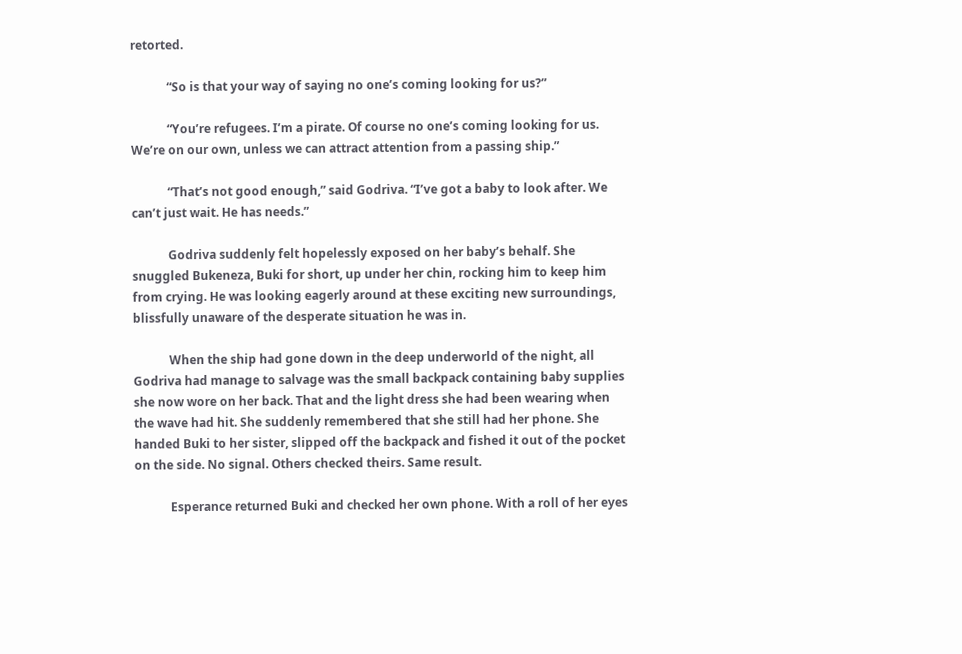retorted.

            “So is that your way of saying no one’s coming looking for us?”

            “You’re refugees. I’m a pirate. Of course no one’s coming looking for us. We’re on our own, unless we can attract attention from a passing ship.”

            “That’s not good enough,” said Godriva. “I’ve got a baby to look after. We can’t just wait. He has needs.”

            Godriva suddenly felt hopelessly exposed on her baby’s behalf. She snuggled Bukeneza, Buki for short, up under her chin, rocking him to keep him from crying. He was looking eagerly around at these exciting new surroundings, blissfully unaware of the desperate situation he was in.

            When the ship had gone down in the deep underworld of the night, all Godriva had manage to salvage was the small backpack containing baby supplies she now wore on her back. That and the light dress she had been wearing when the wave had hit. She suddenly remembered that she still had her phone. She handed Buki to her sister, slipped off the backpack and fished it out of the pocket on the side. No signal. Others checked theirs. Same result.

            Esperance returned Buki and checked her own phone. With a roll of her eyes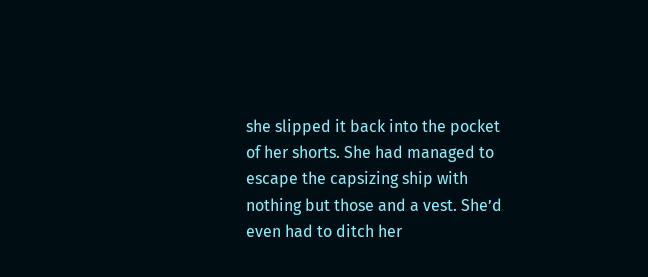she slipped it back into the pocket of her shorts. She had managed to escape the capsizing ship with nothing but those and a vest. She’d even had to ditch her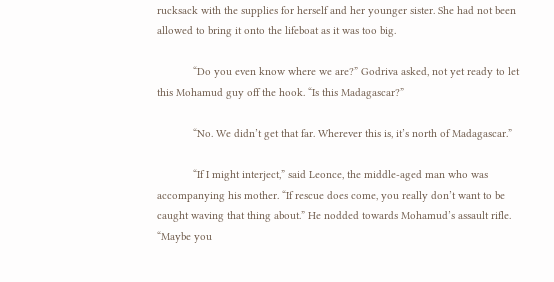rucksack with the supplies for herself and her younger sister. She had not been allowed to bring it onto the lifeboat as it was too big.

            “Do you even know where we are?” Godriva asked, not yet ready to let this Mohamud guy off the hook. “Is this Madagascar?”

            “No. We didn’t get that far. Wherever this is, it’s north of Madagascar.”

            “If I might interject,” said Leonce, the middle-aged man who was accompanying his mother. “If rescue does come, you really don’t want to be caught waving that thing about.” He nodded towards Mohamud’s assault rifle. “Maybe you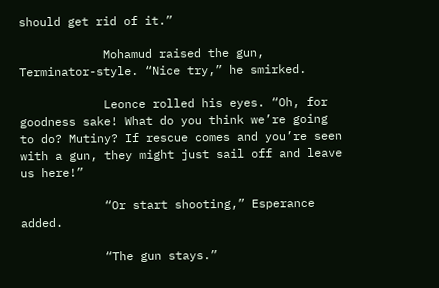should get rid of it.”

            Mohamud raised the gun, Terminator-style. “Nice try,” he smirked.

            Leonce rolled his eyes. “Oh, for goodness sake! What do you think we’re going to do? Mutiny? If rescue comes and you’re seen with a gun, they might just sail off and leave us here!”

            “Or start shooting,” Esperance added.

            “The gun stays.”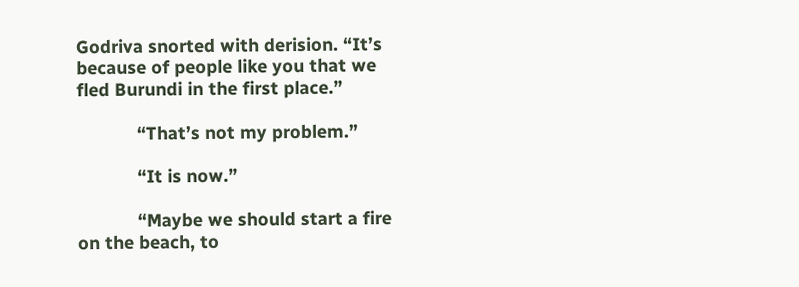Godriva snorted with derision. “It’s because of people like you that we fled Burundi in the first place.”

            “That’s not my problem.”

            “It is now.”

            “Maybe we should start a fire on the beach, to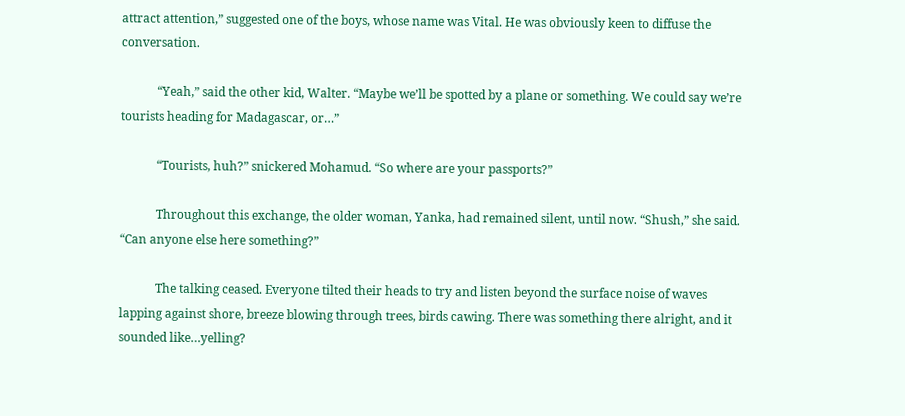attract attention,” suggested one of the boys, whose name was Vital. He was obviously keen to diffuse the conversation.

            “Yeah,” said the other kid, Walter. “Maybe we’ll be spotted by a plane or something. We could say we’re tourists heading for Madagascar, or…”

            “Tourists, huh?” snickered Mohamud. “So where are your passports?”

            Throughout this exchange, the older woman, Yanka, had remained silent, until now. “Shush,” she said. “Can anyone else here something?”

            The talking ceased. Everyone tilted their heads to try and listen beyond the surface noise of waves lapping against shore, breeze blowing through trees, birds cawing. There was something there alright, and it sounded like…yelling?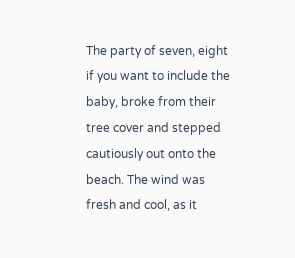The party of seven, eight if you want to include the baby, broke from their tree cover and stepped cautiously out onto the beach. The wind was fresh and cool, as it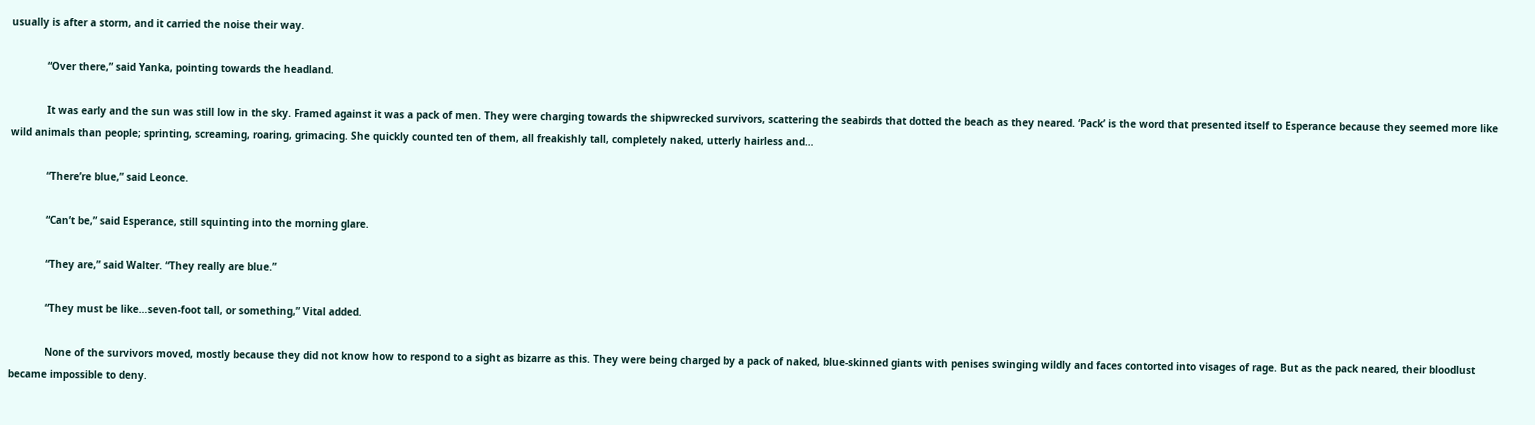usually is after a storm, and it carried the noise their way.

            “Over there,” said Yanka, pointing towards the headland.

            It was early and the sun was still low in the sky. Framed against it was a pack of men. They were charging towards the shipwrecked survivors, scattering the seabirds that dotted the beach as they neared. ‘Pack’ is the word that presented itself to Esperance because they seemed more like wild animals than people; sprinting, screaming, roaring, grimacing. She quickly counted ten of them, all freakishly tall, completely naked, utterly hairless and…

            “There’re blue,” said Leonce.

            “Can’t be,” said Esperance, still squinting into the morning glare.

            “They are,” said Walter. “They really are blue.”

            “They must be like…seven-foot tall, or something,” Vital added.

            None of the survivors moved, mostly because they did not know how to respond to a sight as bizarre as this. They were being charged by a pack of naked, blue-skinned giants with penises swinging wildly and faces contorted into visages of rage. But as the pack neared, their bloodlust became impossible to deny.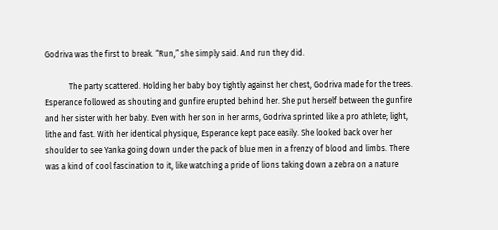Godriva was the first to break. “Run,” she simply said. And run they did.

            The party scattered. Holding her baby boy tightly against her chest, Godriva made for the trees. Esperance followed as shouting and gunfire erupted behind her. She put herself between the gunfire and her sister with her baby. Even with her son in her arms, Godriva sprinted like a pro athlete; light, lithe and fast. With her identical physique, Esperance kept pace easily. She looked back over her shoulder to see Yanka going down under the pack of blue men in a frenzy of blood and limbs. There was a kind of cool fascination to it, like watching a pride of lions taking down a zebra on a nature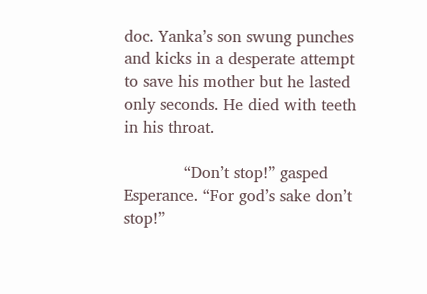doc. Yanka’s son swung punches and kicks in a desperate attempt to save his mother but he lasted only seconds. He died with teeth in his throat.

            “Don’t stop!” gasped Esperance. “For god’s sake don’t stop!”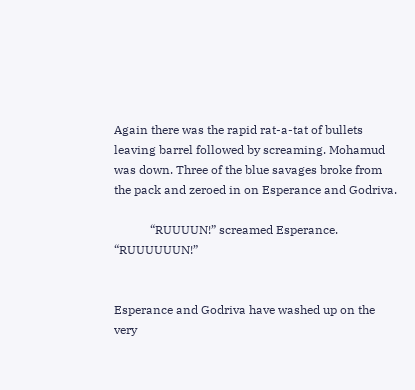Again there was the rapid rat-a-tat of bullets leaving barrel followed by screaming. Mohamud was down. Three of the blue savages broke from the pack and zeroed in on Esperance and Godriva.

            “RUUUUN!” screamed Esperance. “RUUUUUUN!”


Esperance and Godriva have washed up on the very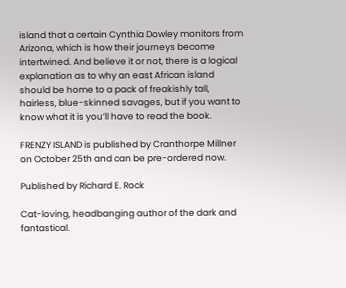island that a certain Cynthia Dowley monitors from Arizona, which is how their journeys become intertwined. And believe it or not, there is a logical explanation as to why an east African island should be home to a pack of freakishly tall, hairless, blue-skinned savages, but if you want to know what it is you’ll have to read the book.

FRENZY ISLAND is published by Cranthorpe Millner on October 25th and can be pre-ordered now.

Published by Richard E. Rock

Cat-loving, headbanging author of the dark and fantastical.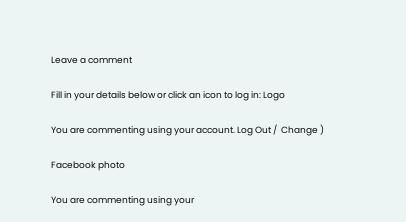Leave a comment

Fill in your details below or click an icon to log in: Logo

You are commenting using your account. Log Out /  Change )

Facebook photo

You are commenting using your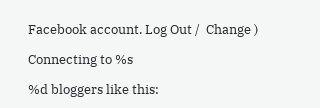Facebook account. Log Out /  Change )

Connecting to %s

%d bloggers like this: